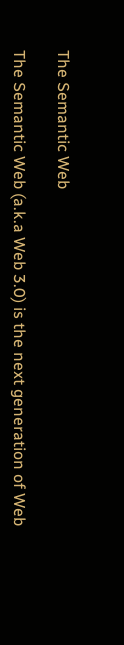The Semantic Web

The Semantic Web (a.k.a Web 3.0) is the next generation of Web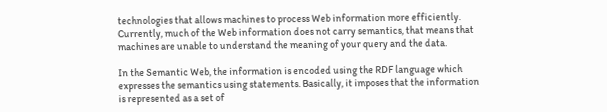technologies that allows machines to process Web information more efficiently. Currently, much of the Web information does not carry semantics, that means that machines are unable to understand the meaning of your query and the data.

In the Semantic Web, the information is encoded using the RDF language which expresses the semantics using statements. Basically, it imposes that the information is represented as a set of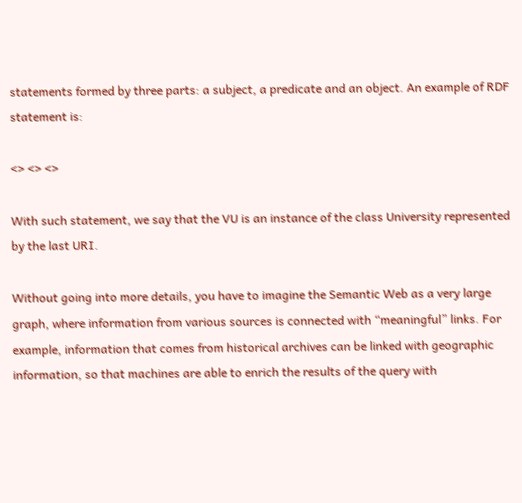statements formed by three parts: a subject, a predicate and an object. An example of RDF statement is:

<> <> <>

With such statement, we say that the VU is an instance of the class University represented by the last URI.

Without going into more details, you have to imagine the Semantic Web as a very large graph, where information from various sources is connected with “meaningful” links. For example, information that comes from historical archives can be linked with geographic information, so that machines are able to enrich the results of the query with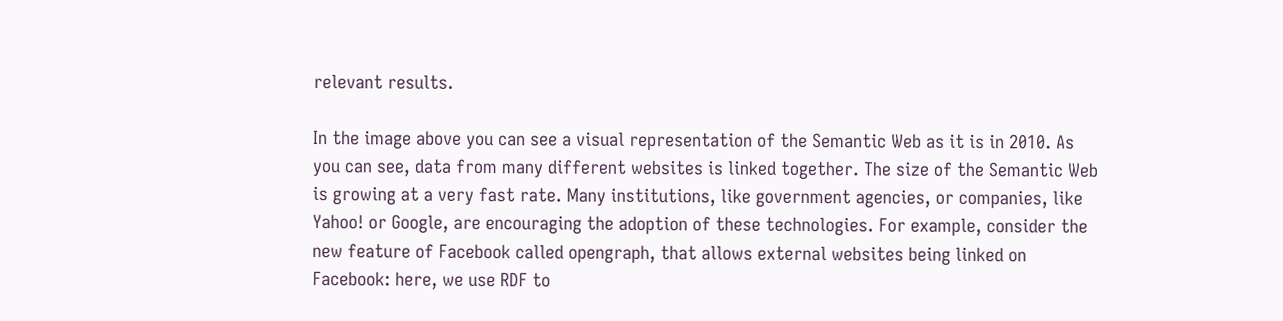relevant results.

In the image above you can see a visual representation of the Semantic Web as it is in 2010. As you can see, data from many different websites is linked together. The size of the Semantic Web is growing at a very fast rate. Many institutions, like government agencies, or companies, like Yahoo! or Google, are encouraging the adoption of these technologies. For example, consider the new feature of Facebook called opengraph, that allows external websites being linked on Facebook: here, we use RDF to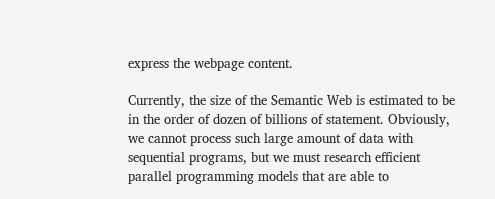express the webpage content.

Currently, the size of the Semantic Web is estimated to be in the order of dozen of billions of statement. Obviously, we cannot process such large amount of data with sequential programs, but we must research efficient parallel programming models that are able to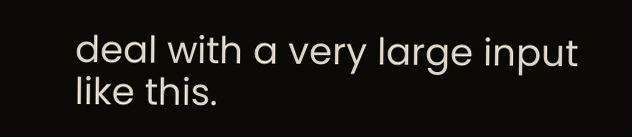deal with a very large input like this.